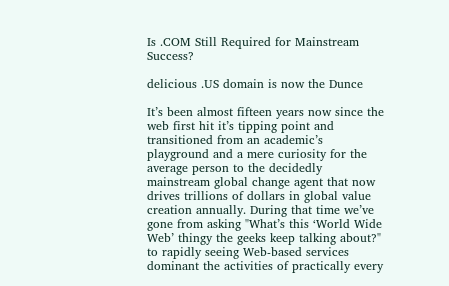Is .COM Still Required for Mainstream Success?

delicious .US domain is now the Dunce

It’s been almost fifteen years now since the web first hit it’s tipping point and transitioned from an academic’s playground and a mere curiosity for the average person to the decidedly mainstream global change agent that now drives trillions of dollars in global value creation annually. During that time we’ve gone from asking "What’s this ‘World Wide Web’ thingy the geeks keep talking about?" to rapidly seeing Web-based services dominant the activities of practically every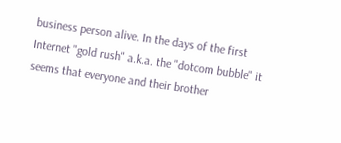business person alive. In the days of the first Internet "gold rush" a.k.a. the "dotcom bubble" it seems that everyone and their brother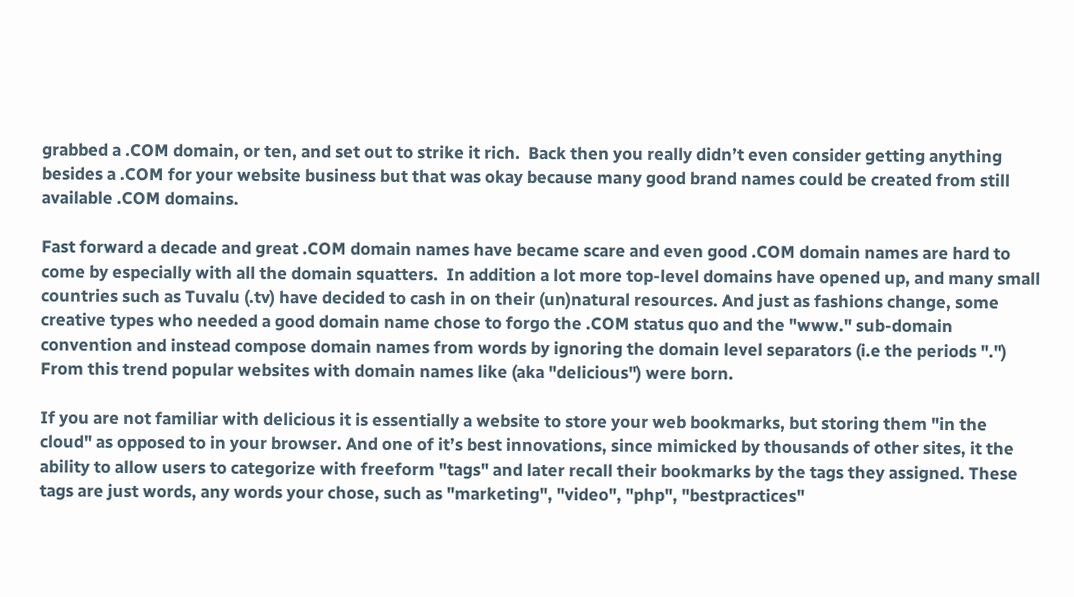grabbed a .COM domain, or ten, and set out to strike it rich.  Back then you really didn’t even consider getting anything besides a .COM for your website business but that was okay because many good brand names could be created from still available .COM domains.

Fast forward a decade and great .COM domain names have became scare and even good .COM domain names are hard to come by especially with all the domain squatters.  In addition a lot more top-level domains have opened up, and many small countries such as Tuvalu (.tv) have decided to cash in on their (un)natural resources. And just as fashions change, some creative types who needed a good domain name chose to forgo the .COM status quo and the "www." sub-domain convention and instead compose domain names from words by ignoring the domain level separators (i.e the periods ".") From this trend popular websites with domain names like (aka "delicious") were born.

If you are not familiar with delicious it is essentially a website to store your web bookmarks, but storing them "in the cloud" as opposed to in your browser. And one of it’s best innovations, since mimicked by thousands of other sites, it the ability to allow users to categorize with freeform "tags" and later recall their bookmarks by the tags they assigned. These tags are just words, any words your chose, such as "marketing", "video", "php", "bestpractices"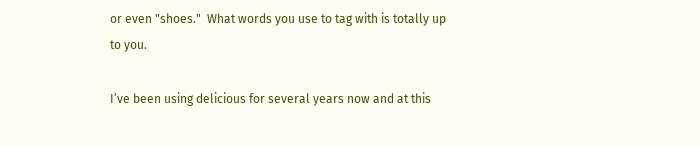or even "shoes."  What words you use to tag with is totally up to you.

I’ve been using delicious for several years now and at this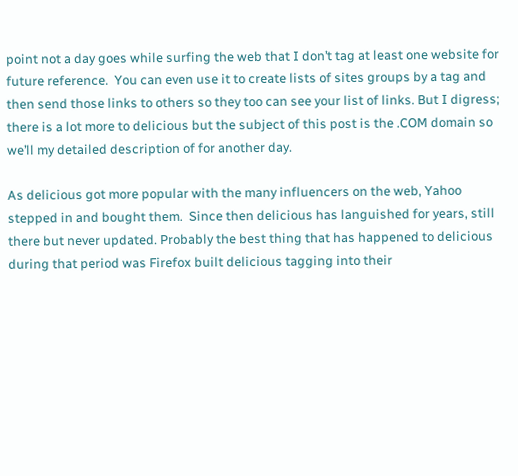point not a day goes while surfing the web that I don’t tag at least one website for future reference.  You can even use it to create lists of sites groups by a tag and then send those links to others so they too can see your list of links. But I digress; there is a lot more to delicious but the subject of this post is the .COM domain so we’ll my detailed description of for another day.

As delicious got more popular with the many influencers on the web, Yahoo stepped in and bought them.  Since then delicious has languished for years, still there but never updated. Probably the best thing that has happened to delicious during that period was Firefox built delicious tagging into their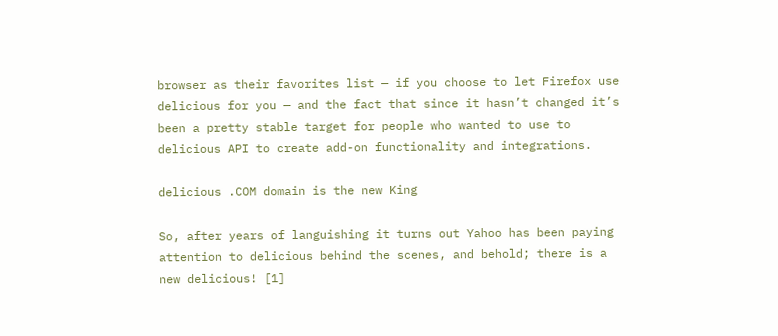browser as their favorites list — if you choose to let Firefox use delicious for you — and the fact that since it hasn’t changed it’s been a pretty stable target for people who wanted to use to delicious API to create add-on functionality and integrations.

delicious .COM domain is the new King

So, after years of languishing it turns out Yahoo has been paying attention to delicious behind the scenes, and behold; there is a new delicious! [1]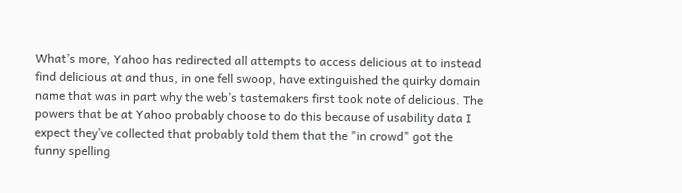What’s more, Yahoo has redirected all attempts to access delicious at to instead find delicious at and thus, in one fell swoop, have extinguished the quirky domain name that was in part why the web’s tastemakers first took note of delicious. The powers that be at Yahoo probably choose to do this because of usability data I expect they’ve collected that probably told them that the "in crowd" got the funny spelling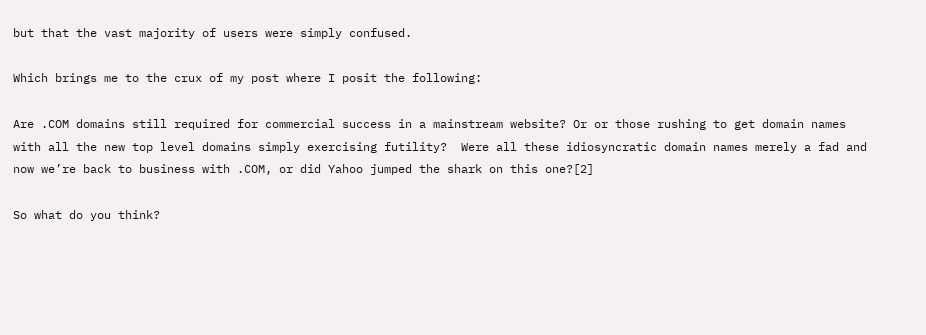but that the vast majority of users were simply confused.

Which brings me to the crux of my post where I posit the following:

Are .COM domains still required for commercial success in a mainstream website? Or or those rushing to get domain names with all the new top level domains simply exercising futility?  Were all these idiosyncratic domain names merely a fad and now we’re back to business with .COM, or did Yahoo jumped the shark on this one?[2]

So what do you think?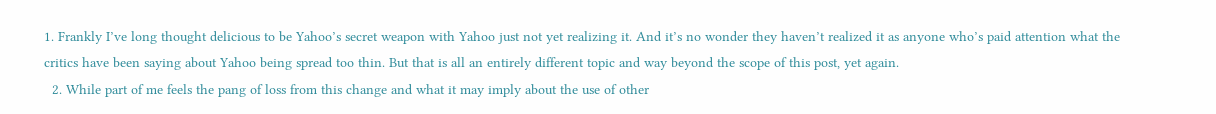1. Frankly I’ve long thought delicious to be Yahoo’s secret weapon with Yahoo just not yet realizing it. And it’s no wonder they haven’t realized it as anyone who’s paid attention what the critics have been saying about Yahoo being spread too thin. But that is all an entirely different topic and way beyond the scope of this post, yet again.
  2. While part of me feels the pang of loss from this change and what it may imply about the use of other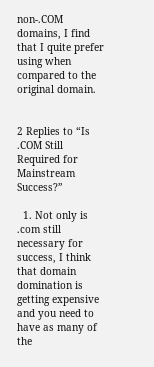non-.COM domains, I find that I quite prefer using when compared to the original domain.


2 Replies to “Is .COM Still Required for Mainstream Success?”

  1. Not only is .com still necessary for success, I think that domain domination is getting expensive and you need to have as many of the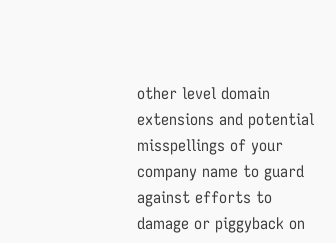other level domain extensions and potential misspellings of your company name to guard against efforts to damage or piggyback on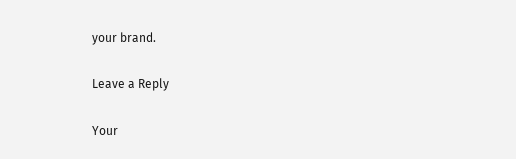your brand.

Leave a Reply

Your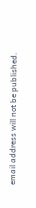email address will not be published.